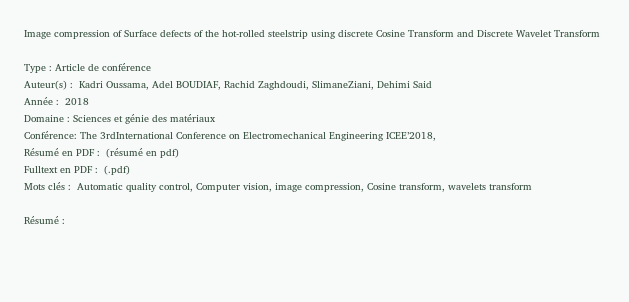Image compression of Surface defects of the hot-rolled steelstrip using discrete Cosine Transform and Discrete Wavelet Transform

Type : Article de conférence
Auteur(s) :  Kadri Oussama, Adel BOUDIAF, Rachid Zaghdoudi, SlimaneZiani, Dehimi Said
Année :  2018
Domaine : Sciences et génie des matériaux
Conférence: The 3rdInternational Conference on Electromechanical Engineering ICEE’2018,
Résumé en PDF :  (résumé en pdf)
Fulltext en PDF :  (.pdf)
Mots clés :  Automatic quality control, Computer vision, image compression, Cosine transform, wavelets transform

Résumé :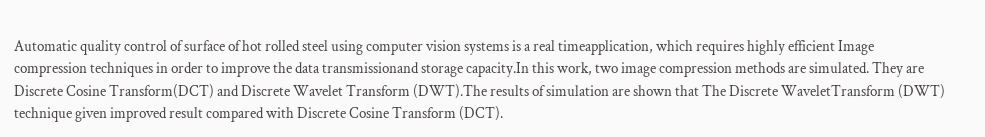Automatic quality control of surface of hot rolled steel using computer vision systems is a real timeapplication, which requires highly efficient Image compression techniques in order to improve the data transmissionand storage capacity.In this work, two image compression methods are simulated. They are Discrete Cosine Transform(DCT) and Discrete Wavelet Transform (DWT).The results of simulation are shown that The Discrete WaveletTransform (DWT) technique given improved result compared with Discrete Cosine Transform (DCT).